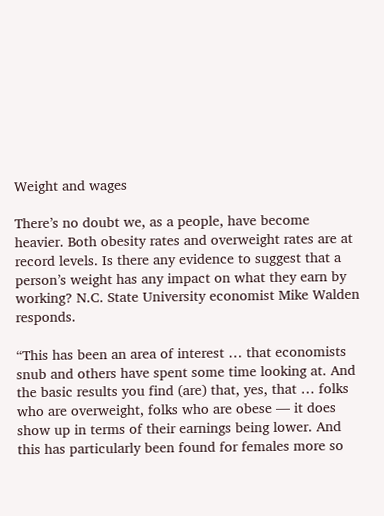Weight and wages

There’s no doubt we, as a people, have become heavier. Both obesity rates and overweight rates are at record levels. Is there any evidence to suggest that a person’s weight has any impact on what they earn by working? N.C. State University economist Mike Walden responds.

“This has been an area of interest … that economists snub and others have spent some time looking at. And the basic results you find (are) that, yes, that … folks who are overweight, folks who are obese — it does show up in terms of their earnings being lower. And this has particularly been found for females more so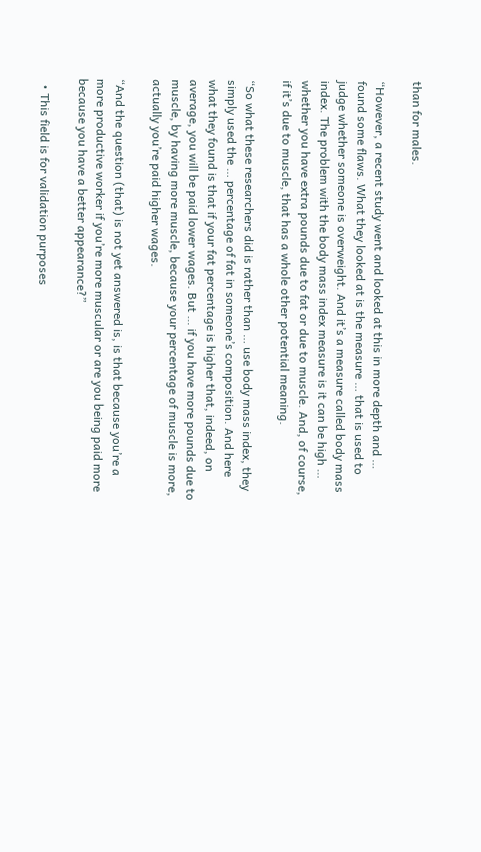than for males.

“However, a recent study went and looked at this in more depth and … found some flaws. What they looked at is the measure … that is used to judge whether someone is overweight. And it’s a measure called body mass index. The problem with the body mass index measure is it can be high … whether you have extra pounds due to fat or due to muscle. And, of course, if it’s due to muscle, that has a whole other potential meaning.

“So what these researchers did is rather than … use body mass index, they simply used the … percentage of fat in someone’s composition. And here what they found is that if your fat percentage is higher that, indeed, on average, you will be paid lower wages. But … if you have more pounds due to muscle, by having more muscle, because your percentage of muscle is more, actually you’re paid higher wages.

“And the question (that) is not yet answered is, is that because you’re a more productive worker if you’re more muscular or are you being paid more because you have a better appearance?”

  • This field is for validation purposes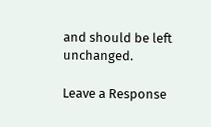and should be left unchanged.

Leave a Response